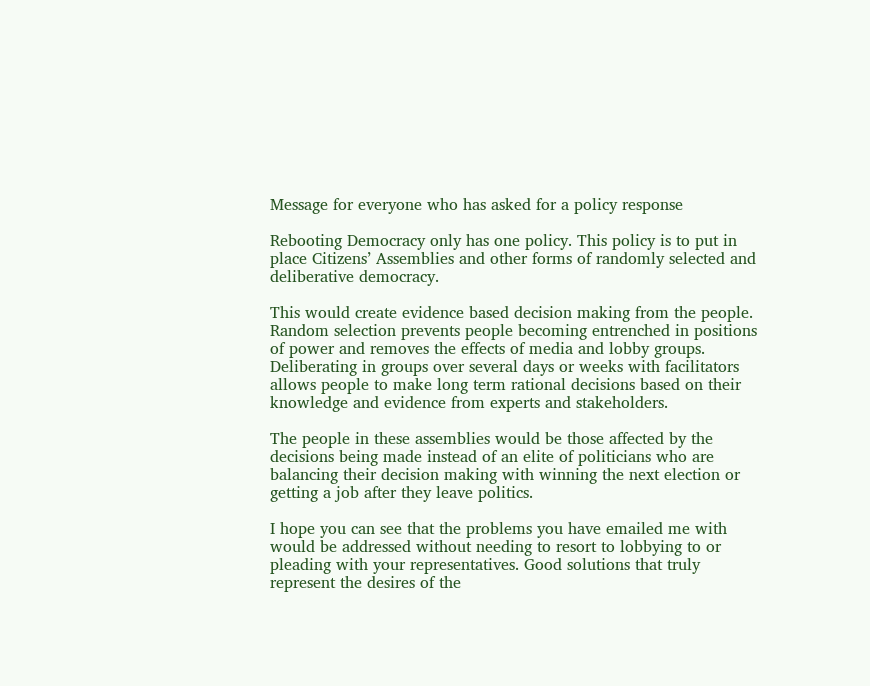Message for everyone who has asked for a policy response

Rebooting Democracy only has one policy. This policy is to put in place Citizens’ Assemblies and other forms of randomly selected and deliberative democracy.

This would create evidence based decision making from the people. Random selection prevents people becoming entrenched in positions of power and removes the effects of media and lobby groups. Deliberating in groups over several days or weeks with facilitators allows people to make long term rational decisions based on their knowledge and evidence from experts and stakeholders.

The people in these assemblies would be those affected by the decisions being made instead of an elite of politicians who are balancing their decision making with winning the next election or getting a job after they leave politics.

I hope you can see that the problems you have emailed me with would be addressed without needing to resort to lobbying to or pleading with your representatives. Good solutions that truly represent the desires of the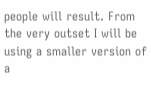people will result. From the very outset I will be using a smaller version of a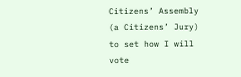Citizens’ Assembly (a Citizens’ Jury) to set how I will vote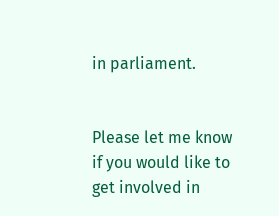in parliament.


Please let me know if you would like to get involved in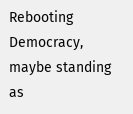Rebooting Democracy, maybe standing as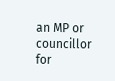an MP or councillor for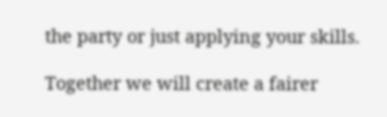the party or just applying your skills.

Together we will create a fairer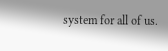system for all of us.